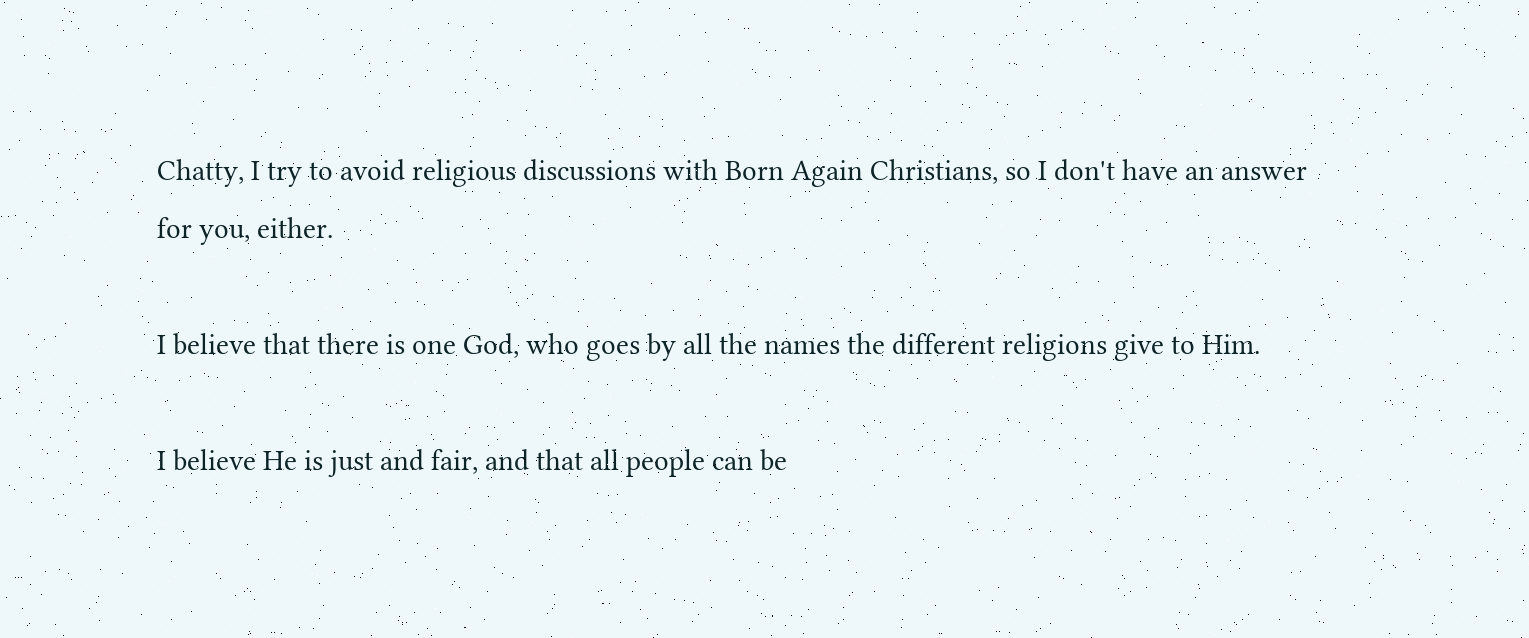Chatty, I try to avoid religious discussions with Born Again Christians, so I don't have an answer for you, either.

I believe that there is one God, who goes by all the names the different religions give to Him.

I believe He is just and fair, and that all people can be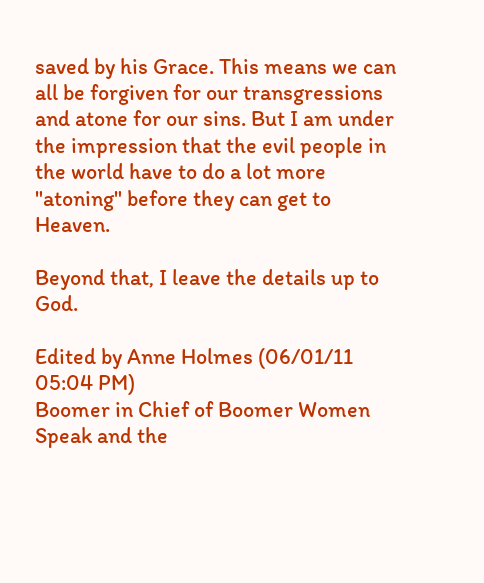saved by his Grace. This means we can all be forgiven for our transgressions and atone for our sins. But I am under the impression that the evil people in the world have to do a lot more "atoning" before they can get to Heaven.

Beyond that, I leave the details up to God.

Edited by Anne Holmes (06/01/11 05:04 PM)
Boomer in Chief of Boomer Women Speak and the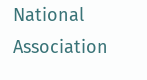National Association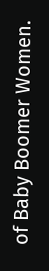of Baby Boomer Women.